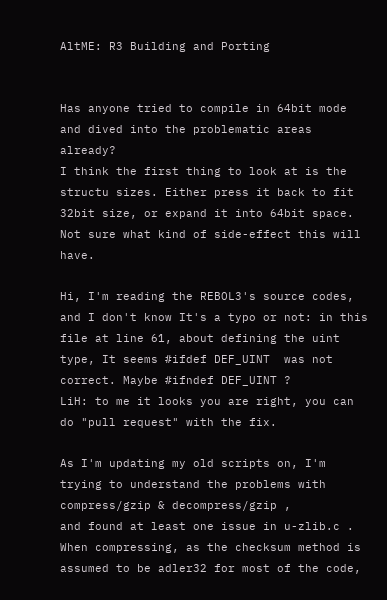AltME: R3 Building and Porting


Has anyone tried to compile in 64bit mode and dived into the problematic areas already?
I think the first thing to look at is the structu sizes. Either press it back to fit 32bit size, or expand it into 64bit space. Not sure what kind of side-effect this will have.

Hi, I'm reading the REBOL3's source codes, and I don't know It's a typo or not: in this file at line 61, about defining the uint type, It seems #ifdef DEF_UINT  was not correct. Maybe #ifndef DEF_UINT ?
LiH: to me it looks you are right, you can do "pull request" with the fix.

As I'm updating my old scripts on, I'm trying to understand the problems with compress/gzip & decompress/gzip ,
and found at least one issue in u-zlib.c .
When compressing, as the checksum method is assumed to be adler32 for most of the code,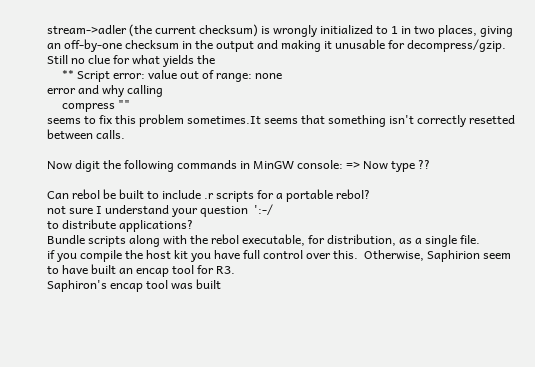stream->adler (the current checksum) is wrongly initialized to 1 in two places, giving an off-by-one checksum in the output and making it unusable for decompress/gzip.
Still no clue for what yields the
     ** Script error: value out of range: none
error and why calling
     compress ""
seems to fix this problem sometimes.It seems that something isn't correctly resetted between calls.

Now digit the following commands in MinGW console: => Now type ??

Can rebol be built to include .r scripts for a portable rebol?
not sure I understand your question  ':-/
to distribute applications?
Bundle scripts along with the rebol executable, for distribution, as a single file.
if you compile the host kit you have full control over this.  Otherwise, Saphirion seem to have built an encap tool for R3.
Saphiron's encap tool was built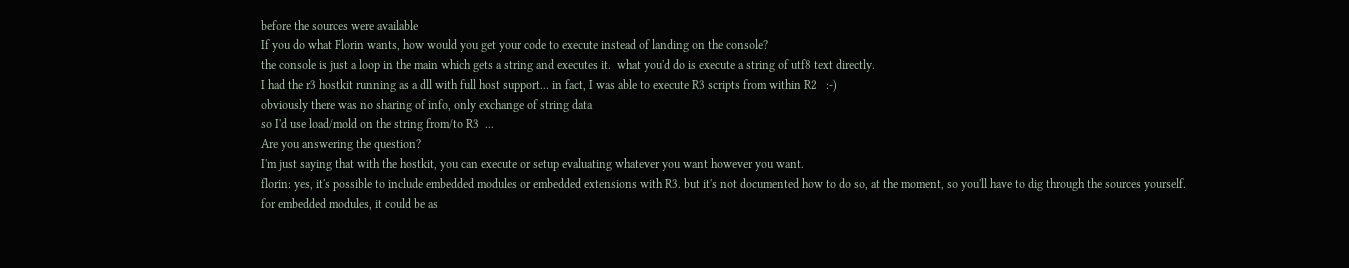before the sources were available
If you do what Florin wants, how would you get your code to execute instead of landing on the console?
the console is just a loop in the main which gets a string and executes it.  what you'd do is execute a string of utf8 text directly.
I had the r3 hostkit running as a dll with full host support... in fact, I was able to execute R3 scripts from within R2   :-)
obviously there was no sharing of info, only exchange of string data
so I'd use load/mold on the string from/to R3  ...
Are you answering the question?
I'm just saying that with the hostkit, you can execute or setup evaluating whatever you want however you want.
florin: yes, it's possible to include embedded modules or embedded extensions with R3. but it's not documented how to do so, at the moment, so you'll have to dig through the sources yourself.
for embedded modules, it could be as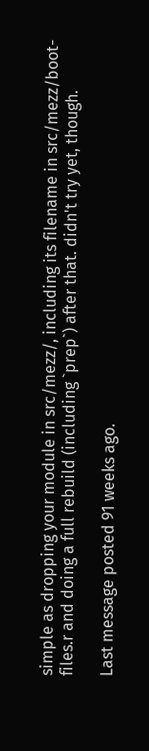simple as dropping your module in src/mezz/, including its filename in src/mezz/boot-files.r and doing a full rebuild (including `prep`) after that. didn't try yet, though.

Last message posted 91 weeks ago.